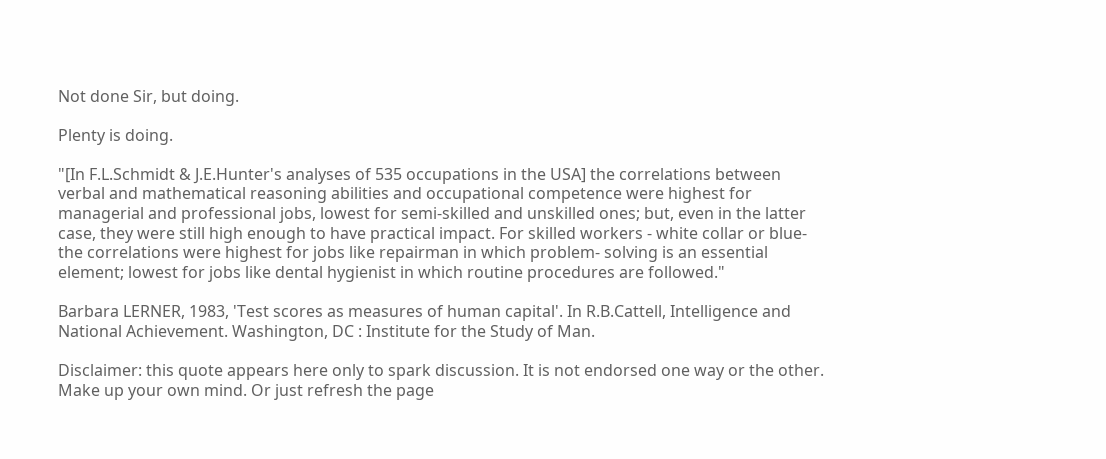Not done Sir, but doing.

Plenty is doing.

"[In F.L.Schmidt & J.E.Hunter's analyses of 535 occupations in the USA] the correlations between verbal and mathematical reasoning abilities and occupational competence were highest for managerial and professional jobs, lowest for semi-skilled and unskilled ones; but, even in the latter case, they were still high enough to have practical impact. For skilled workers - white collar or blue-the correlations were highest for jobs like repairman in which problem- solving is an essential element; lowest for jobs like dental hygienist in which routine procedures are followed."

Barbara LERNER, 1983, 'Test scores as measures of human capital'. In R.B.Cattell, Intelligence and National Achievement. Washington, DC : Institute for the Study of Man.

Disclaimer: this quote appears here only to spark discussion. It is not endorsed one way or the other. Make up your own mind. Or just refresh the page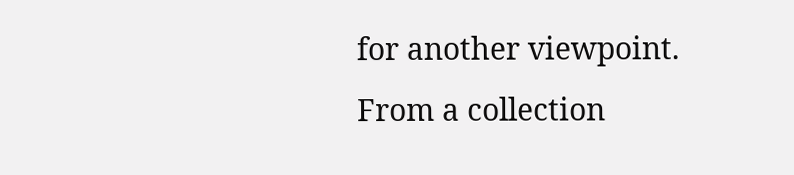for another viewpoint. From a collection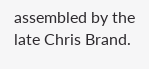assembled by the late Chris Brand.